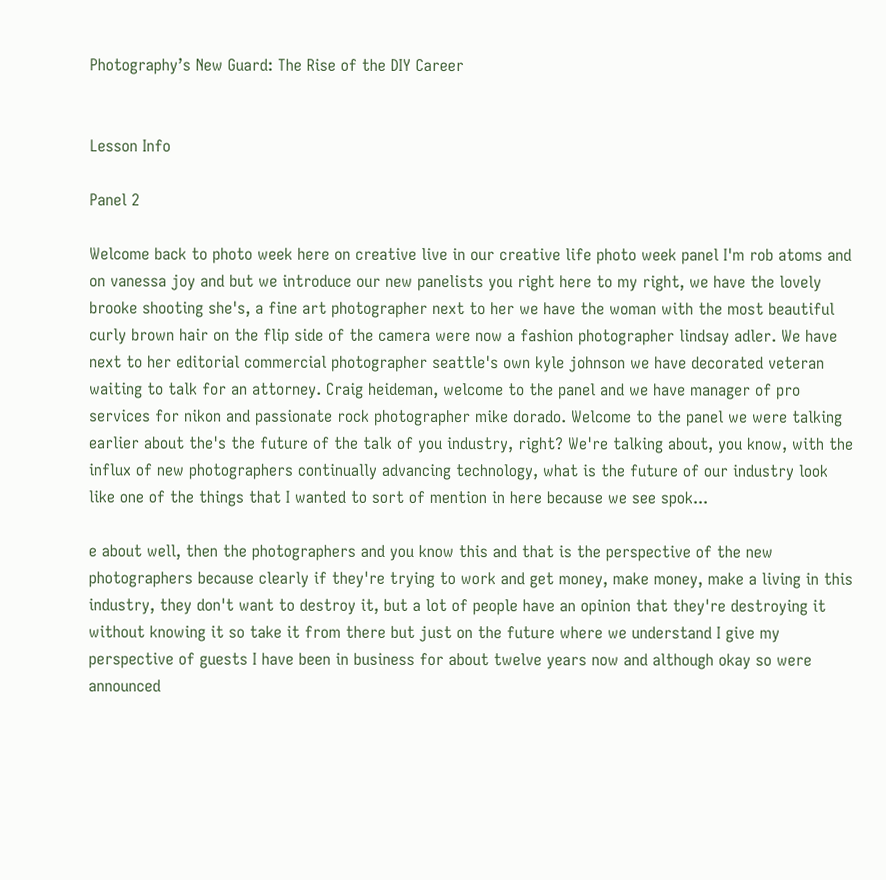Photography’s New Guard: The Rise of the DIY Career


Lesson Info

Panel 2

Welcome back to photo week here on creative live in our creative life photo week panel I'm rob atoms and on vanessa joy and but we introduce our new panelists you right here to my right, we have the lovely brooke shooting she's, a fine art photographer next to her we have the woman with the most beautiful curly brown hair on the flip side of the camera were now a fashion photographer lindsay adler. We have next to her editorial commercial photographer seattle's own kyle johnson we have decorated veteran waiting to talk for an attorney. Craig heideman, welcome to the panel and we have manager of pro services for nikon and passionate rock photographer mike dorado. Welcome to the panel we were talking earlier about the's the future of the talk of you industry, right? We're talking about, you know, with the influx of new photographers continually advancing technology, what is the future of our industry look like one of the things that I wanted to sort of mention in here because we see spok...

e about well, then the photographers and you know this and that is the perspective of the new photographers because clearly if they're trying to work and get money, make money, make a living in this industry, they don't want to destroy it, but a lot of people have an opinion that they're destroying it without knowing it so take it from there but just on the future where we understand I give my perspective of guests I have been in business for about twelve years now and although okay so were announced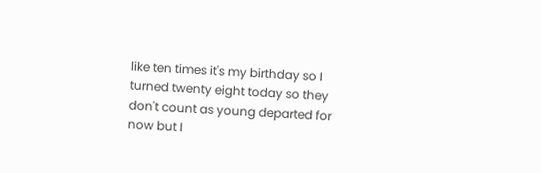like ten times it's my birthday so I turned twenty eight today so they don't count as young departed for now but I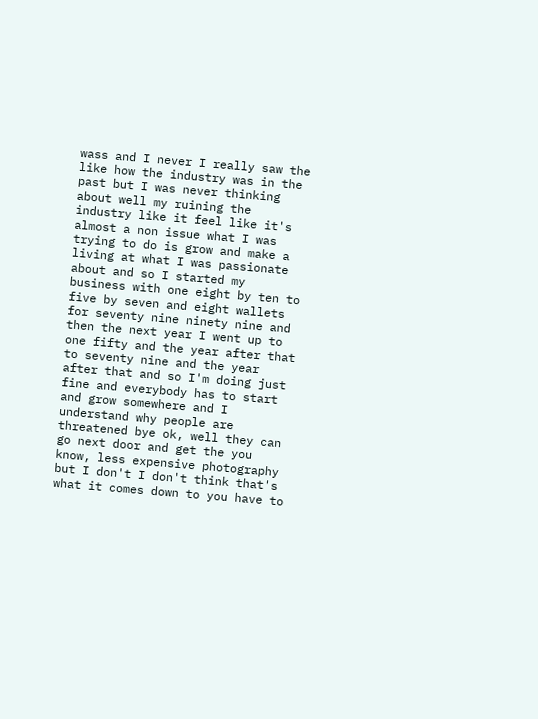wass and I never I really saw the like how the industry was in the past but I was never thinking about well my ruining the industry like it feel like it's almost a non issue what I was trying to do is grow and make a living at what I was passionate about and so I started my business with one eight by ten to five by seven and eight wallets for seventy nine ninety nine and then the next year I went up to one fifty and the year after that to seventy nine and the year after that and so I'm doing just fine and everybody has to start and grow somewhere and I understand why people are threatened bye ok, well they can go next door and get the you know, less expensive photography but I don't I don't think that's what it comes down to you have to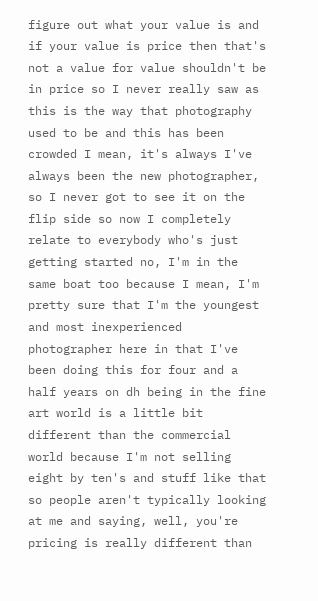figure out what your value is and if your value is price then that's not a value for value shouldn't be in price so I never really saw as this is the way that photography used to be and this has been crowded I mean, it's always I've always been the new photographer, so I never got to see it on the flip side so now I completely relate to everybody who's just getting started no, I'm in the same boat too because I mean, I'm pretty sure that I'm the youngest and most inexperienced photographer here in that I've been doing this for four and a half years on dh being in the fine art world is a little bit different than the commercial world because I'm not selling eight by ten's and stuff like that so people aren't typically looking at me and saying, well, you're pricing is really different than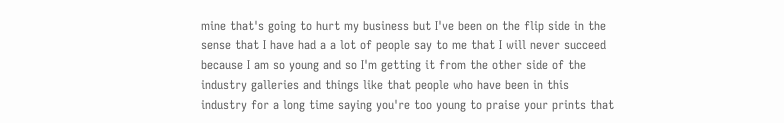mine that's going to hurt my business but I've been on the flip side in the sense that I have had a a lot of people say to me that I will never succeed because I am so young and so I'm getting it from the other side of the industry galleries and things like that people who have been in this industry for a long time saying you're too young to praise your prints that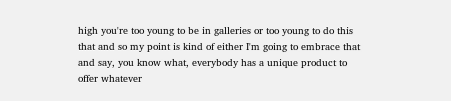high you're too young to be in galleries or too young to do this that and so my point is kind of either I'm going to embrace that and say, you know what, everybody has a unique product to offer whatever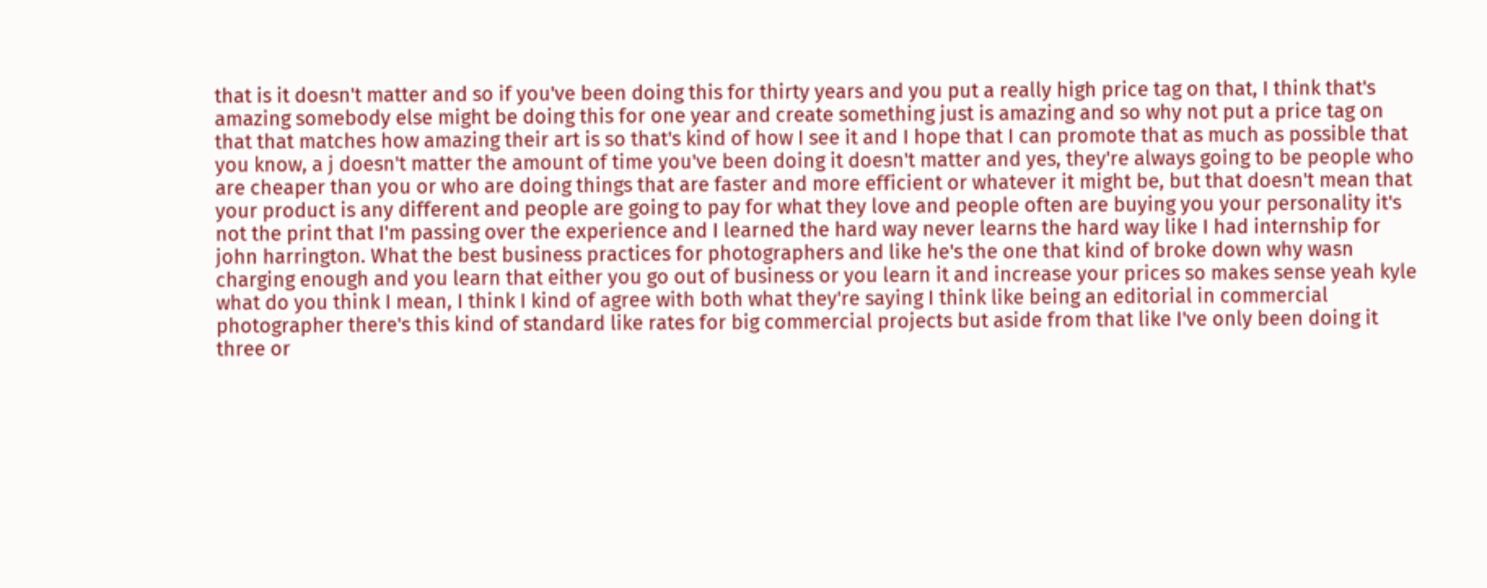that is it doesn't matter and so if you've been doing this for thirty years and you put a really high price tag on that, I think that's amazing somebody else might be doing this for one year and create something just is amazing and so why not put a price tag on that that matches how amazing their art is so that's kind of how I see it and I hope that I can promote that as much as possible that you know, a j doesn't matter the amount of time you've been doing it doesn't matter and yes, they're always going to be people who are cheaper than you or who are doing things that are faster and more efficient or whatever it might be, but that doesn't mean that your product is any different and people are going to pay for what they love and people often are buying you your personality it's not the print that I'm passing over the experience and I learned the hard way never learns the hard way like I had internship for john harrington. What the best business practices for photographers and like he's the one that kind of broke down why wasn charging enough and you learn that either you go out of business or you learn it and increase your prices so makes sense yeah kyle what do you think I mean, I think I kind of agree with both what they're saying I think like being an editorial in commercial photographer there's this kind of standard like rates for big commercial projects but aside from that like I've only been doing it three or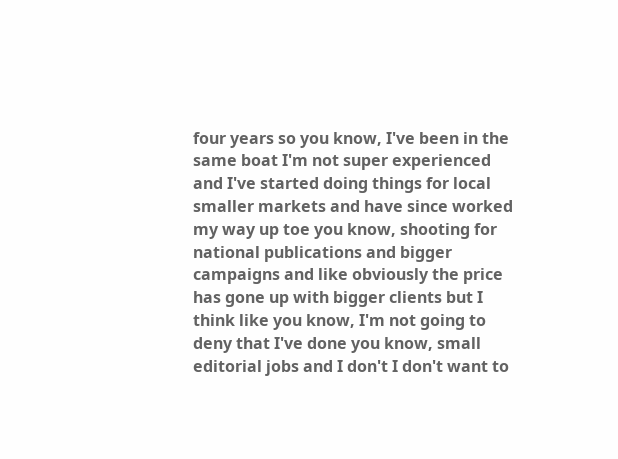four years so you know, I've been in the same boat I'm not super experienced and I've started doing things for local smaller markets and have since worked my way up toe you know, shooting for national publications and bigger campaigns and like obviously the price has gone up with bigger clients but I think like you know, I'm not going to deny that I've done you know, small editorial jobs and I don't I don't want to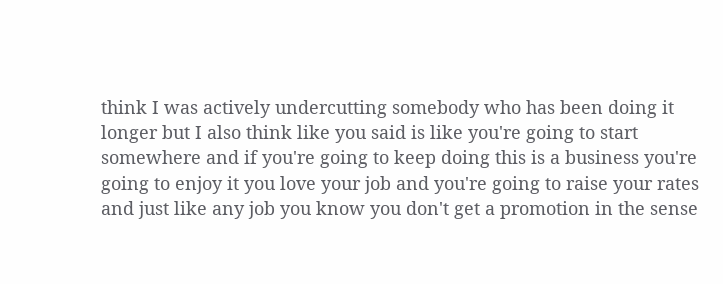think I was actively undercutting somebody who has been doing it longer but I also think like you said is like you're going to start somewhere and if you're going to keep doing this is a business you're going to enjoy it you love your job and you're going to raise your rates and just like any job you know you don't get a promotion in the sense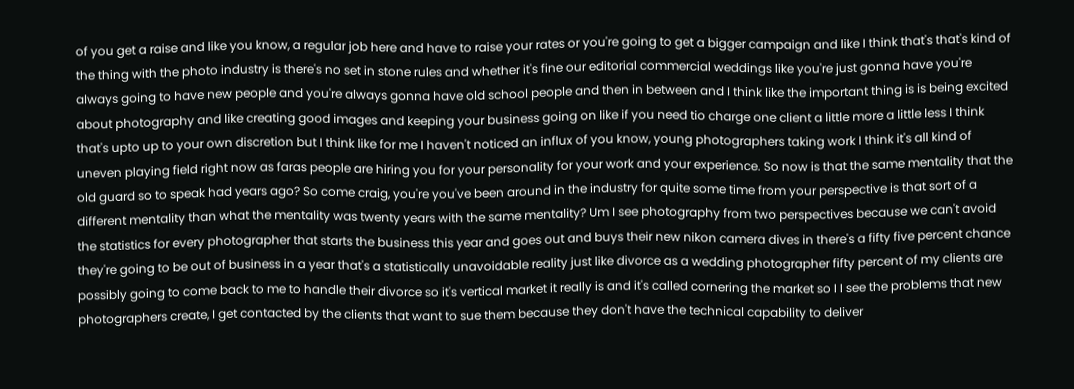of you get a raise and like you know, a regular job here and have to raise your rates or you're going to get a bigger campaign and like I think that's that's kind of the thing with the photo industry is there's no set in stone rules and whether it's fine our editorial commercial weddings like you're just gonna have you're always going to have new people and you're always gonna have old school people and then in between and I think like the important thing is is being excited about photography and like creating good images and keeping your business going on like if you need tio charge one client a little more a little less I think that's upto up to your own discretion but I think like for me I haven't noticed an influx of you know, young photographers taking work I think it's all kind of uneven playing field right now as faras people are hiring you for your personality for your work and your experience. So now is that the same mentality that the old guard so to speak had years ago? So come craig, you're you've been around in the industry for quite some time from your perspective is that sort of a different mentality than what the mentality was twenty years with the same mentality? Um I see photography from two perspectives because we can't avoid the statistics for every photographer that starts the business this year and goes out and buys their new nikon camera dives in there's a fifty five percent chance they're going to be out of business in a year that's a statistically unavoidable reality just like divorce as a wedding photographer fifty percent of my clients are possibly going to come back to me to handle their divorce so it's vertical market it really is and it's called cornering the market so I I see the problems that new photographers create, I get contacted by the clients that want to sue them because they don't have the technical capability to deliver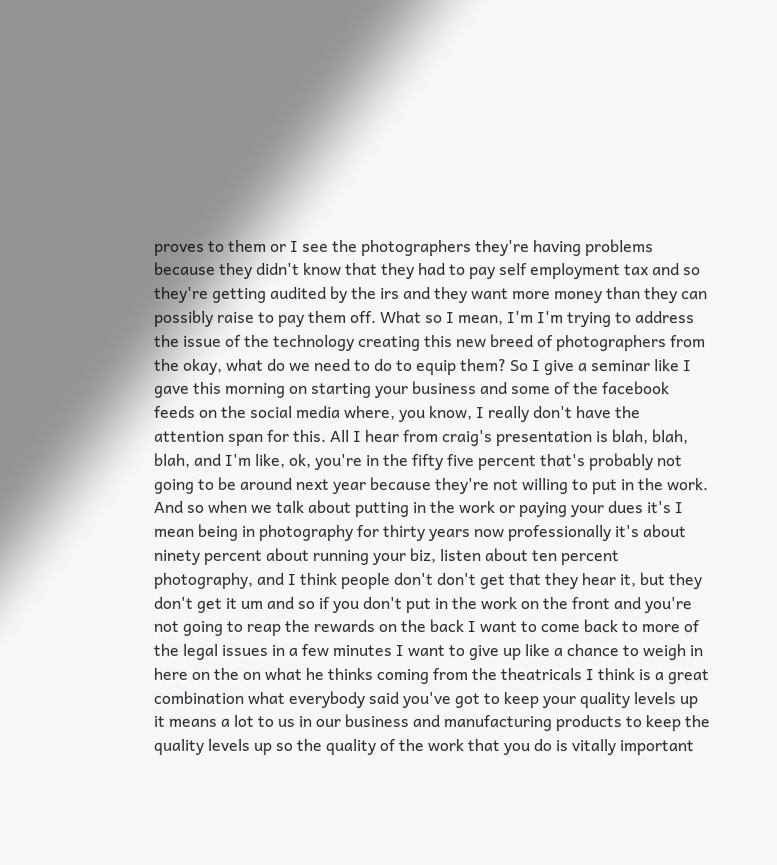proves to them or I see the photographers they're having problems because they didn't know that they had to pay self employment tax and so they're getting audited by the irs and they want more money than they can possibly raise to pay them off. What so I mean, I'm I'm trying to address the issue of the technology creating this new breed of photographers from the okay, what do we need to do to equip them? So I give a seminar like I gave this morning on starting your business and some of the facebook feeds on the social media where, you know, I really don't have the attention span for this. All I hear from craig's presentation is blah, blah, blah, and I'm like, ok, you're in the fifty five percent that's probably not going to be around next year because they're not willing to put in the work. And so when we talk about putting in the work or paying your dues it's I mean being in photography for thirty years now professionally it's about ninety percent about running your biz, listen about ten percent photography, and I think people don't don't get that they hear it, but they don't get it um and so if you don't put in the work on the front and you're not going to reap the rewards on the back I want to come back to more of the legal issues in a few minutes I want to give up like a chance to weigh in here on the on what he thinks coming from the theatricals I think is a great combination what everybody said you've got to keep your quality levels up it means a lot to us in our business and manufacturing products to keep the quality levels up so the quality of the work that you do is vitally important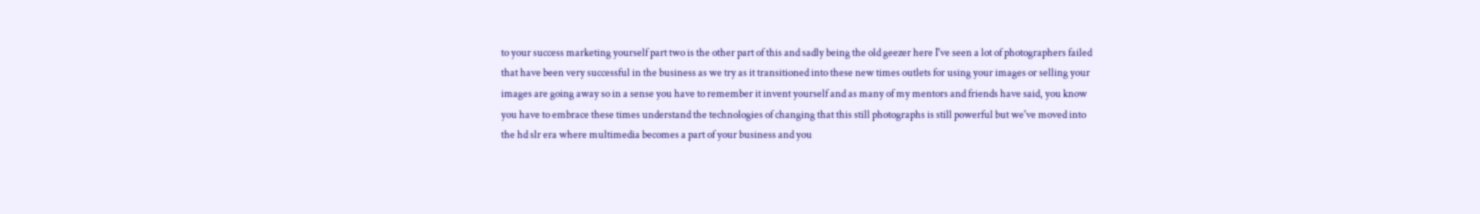to your success marketing yourself part two is the other part of this and sadly being the old geezer here I've seen a lot of photographers failed that have been very successful in the business as we try as it transitioned into these new times outlets for using your images or selling your images are going away so in a sense you have to remember it invent yourself and as many of my mentors and friends have said, you know you have to embrace these times understand the technologies of changing that this still photographs is still powerful but we've moved into the hd slr era where multimedia becomes a part of your business and you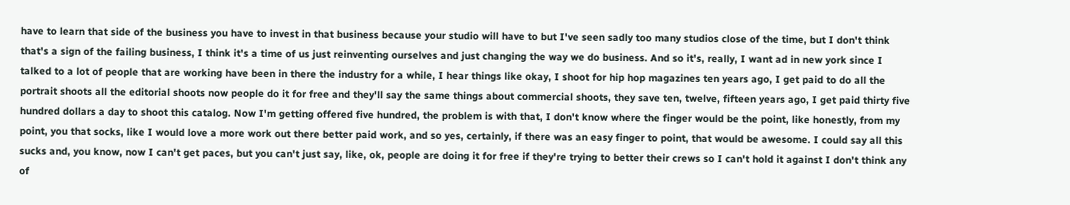have to learn that side of the business you have to invest in that business because your studio will have to but I've seen sadly too many studios close of the time, but I don't think that's a sign of the failing business, I think it's a time of us just reinventing ourselves and just changing the way we do business. And so it's, really, I want ad in new york since I talked to a lot of people that are working have been in there the industry for a while, I hear things like okay, I shoot for hip hop magazines ten years ago, I get paid to do all the portrait shoots all the editorial shoots now people do it for free and they'll say the same things about commercial shoots, they save ten, twelve, fifteen years ago, I get paid thirty five hundred dollars a day to shoot this catalog. Now I'm getting offered five hundred, the problem is with that, I don't know where the finger would be the point, like honestly, from my point, you that socks, like I would love a more work out there better paid work, and so yes, certainly, if there was an easy finger to point, that would be awesome. I could say all this sucks and, you know, now I can't get paces, but you can't just say, like, ok, people are doing it for free if they're trying to better their crews so I can't hold it against I don't think any of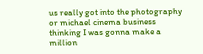us really got into the photography or michael cinema business thinking I was gonna make a million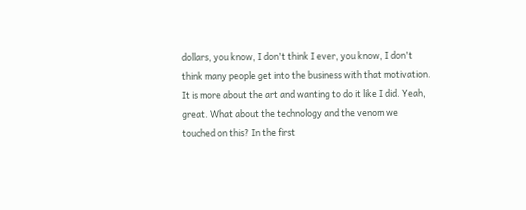dollars, you know, I don't think I ever, you know, I don't think many people get into the business with that motivation. It is more about the art and wanting to do it like I did. Yeah, great. What about the technology and the venom we touched on this? In the first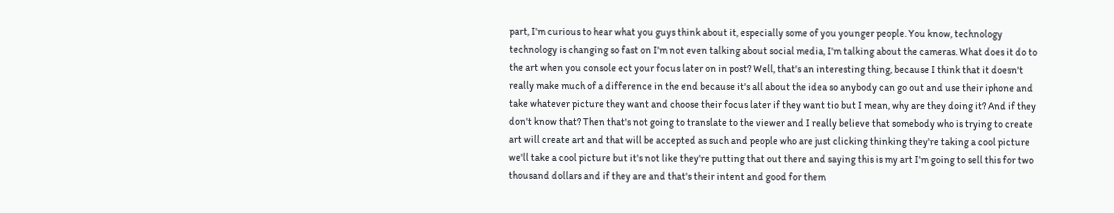part, I'm curious to hear what you guys think about it, especially some of you younger people. You know, technology technology is changing so fast on I'm not even talking about social media, I'm talking about the cameras. What does it do to the art when you console ect your focus later on in post? Well, that's an interesting thing, because I think that it doesn't really make much of a difference in the end because it's all about the idea so anybody can go out and use their iphone and take whatever picture they want and choose their focus later if they want tio but I mean, why are they doing it? And if they don't know that? Then that's not going to translate to the viewer and I really believe that somebody who is trying to create art will create art and that will be accepted as such and people who are just clicking thinking they're taking a cool picture we'll take a cool picture but it's not like they're putting that out there and saying this is my art I'm going to sell this for two thousand dollars and if they are and that's their intent and good for them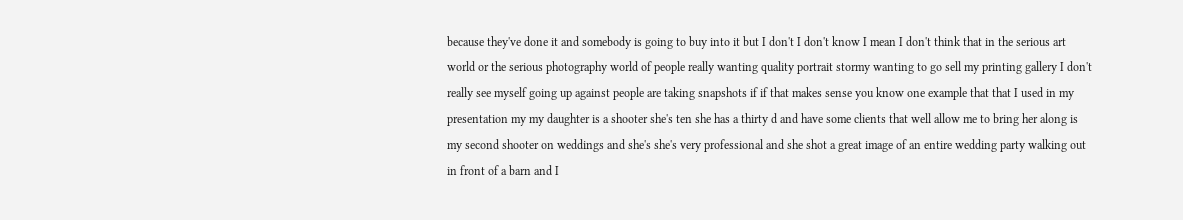because they've done it and somebody is going to buy into it but I don't I don't know I mean I don't think that in the serious art world or the serious photography world of people really wanting quality portrait stormy wanting to go sell my printing gallery I don't really see myself going up against people are taking snapshots if if that makes sense you know one example that that I used in my presentation my my daughter is a shooter she's ten she has a thirty d and have some clients that well allow me to bring her along is my second shooter on weddings and she's she's very professional and she shot a great image of an entire wedding party walking out in front of a barn and I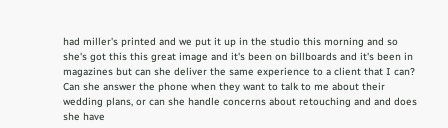had miller's printed and we put it up in the studio this morning and so she's got this this great image and it's been on billboards and it's been in magazines but can she deliver the same experience to a client that I can? Can she answer the phone when they want to talk to me about their wedding plans, or can she handle concerns about retouching and and does she have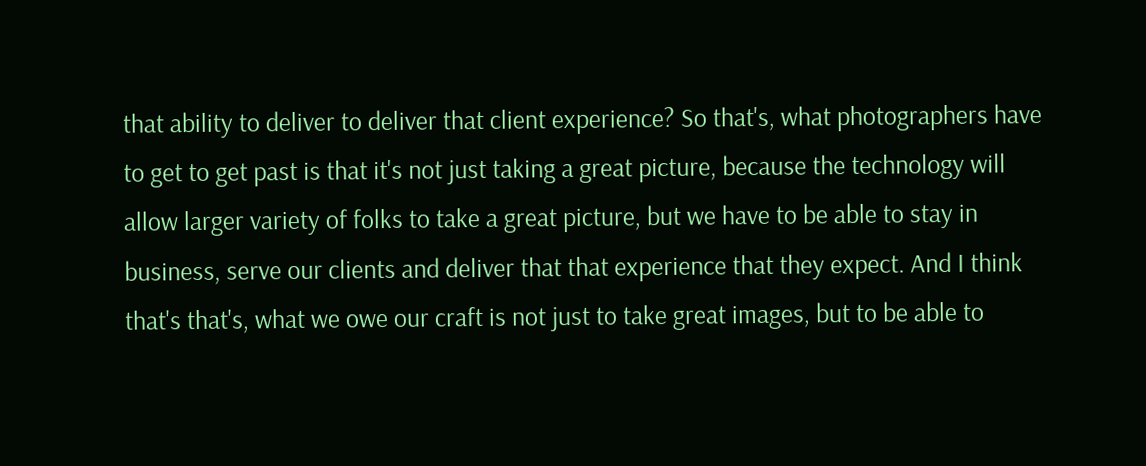that ability to deliver to deliver that client experience? So that's, what photographers have to get to get past is that it's not just taking a great picture, because the technology will allow larger variety of folks to take a great picture, but we have to be able to stay in business, serve our clients and deliver that that experience that they expect. And I think that's that's, what we owe our craft is not just to take great images, but to be able to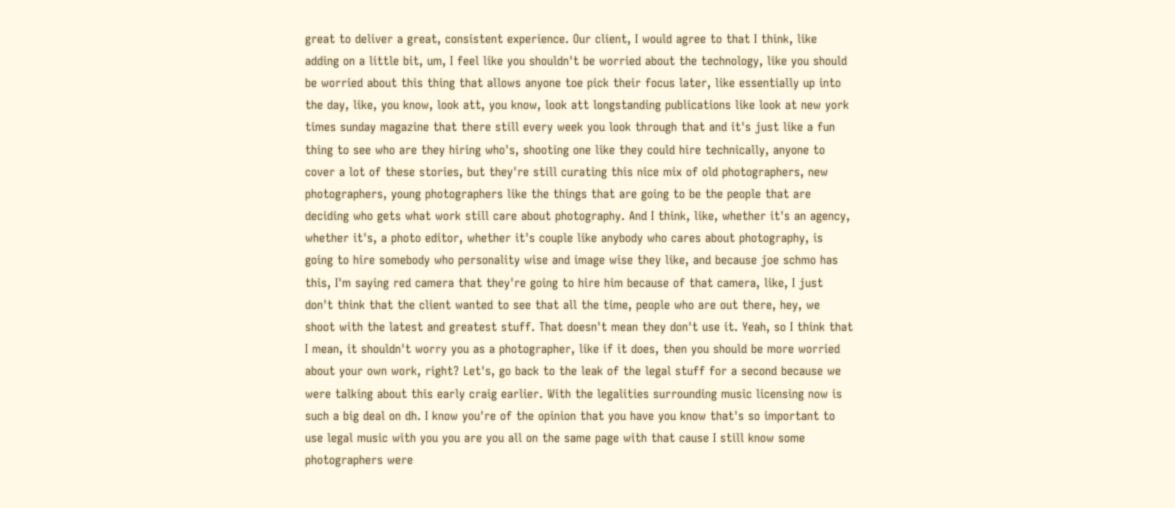great to deliver a great, consistent experience. Our client, I would agree to that I think, like adding on a little bit, um, I feel like you shouldn't be worried about the technology, like you should be worried about this thing that allows anyone toe pick their focus later, like essentially up into the day, like, you know, look att, you know, look att longstanding publications like look at new york times sunday magazine that there still every week you look through that and it's just like a fun thing to see who are they hiring who's, shooting one like they could hire technically, anyone to cover a lot of these stories, but they're still curating this nice mix of old photographers, new photographers, young photographers like the things that are going to be the people that are deciding who gets what work still care about photography. And I think, like, whether it's an agency, whether it's, a photo editor, whether it's couple like anybody who cares about photography, is going to hire somebody who personality wise and image wise they like, and because joe schmo has this, I'm saying red camera that they're going to hire him because of that camera, like, I just don't think that the client wanted to see that all the time, people who are out there, hey, we shoot with the latest and greatest stuff. That doesn't mean they don't use it. Yeah, so I think that I mean, it shouldn't worry you as a photographer, like if it does, then you should be more worried about your own work, right? Let's, go back to the leak of the legal stuff for a second because we were talking about this early craig earlier. With the legalities surrounding music licensing now is such a big deal on dh. I know you're of the opinion that you have you know that's so important to use legal music with you you are you all on the same page with that cause I still know some photographers were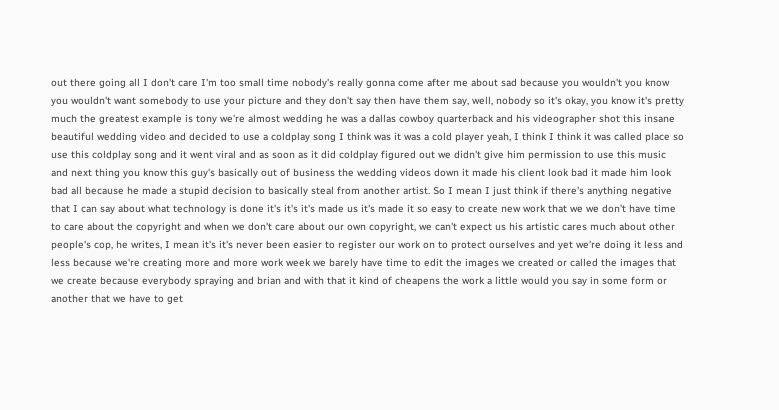out there going all I don't care I'm too small time nobody's really gonna come after me about sad because you wouldn't you know you wouldn't want somebody to use your picture and they don't say then have them say, well, nobody so it's okay, you know it's pretty much the greatest example is tony we're almost wedding he was a dallas cowboy quarterback and his videographer shot this insane beautiful wedding video and decided to use a coldplay song I think was it was a cold player yeah, I think I think it was called place so use this coldplay song and it went viral and as soon as it did coldplay figured out we didn't give him permission to use this music and next thing you know this guy's basically out of business the wedding videos down it made his client look bad it made him look bad all because he made a stupid decision to basically steal from another artist. So I mean I just think if there's anything negative that I can say about what technology is done it's it's it's made us it's made it so easy to create new work that we we don't have time to care about the copyright and when we don't care about our own copyright, we can't expect us his artistic cares much about other people's cop, he writes, I mean it's it's never been easier to register our work on to protect ourselves and yet we're doing it less and less because we're creating more and more work week we barely have time to edit the images we created or called the images that we create because everybody spraying and brian and with that it kind of cheapens the work a little would you say in some form or another that we have to get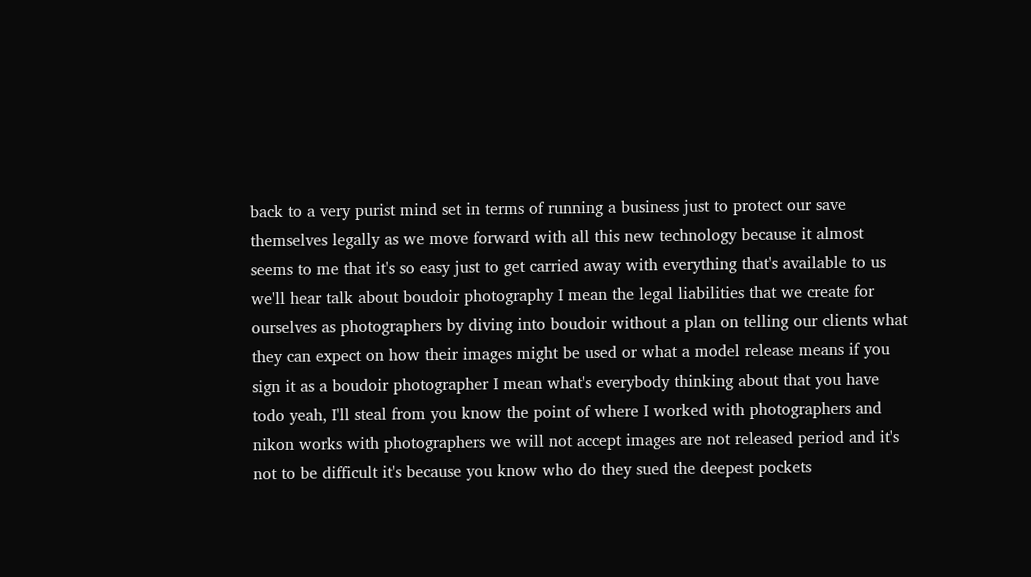back to a very purist mind set in terms of running a business just to protect our save themselves legally as we move forward with all this new technology because it almost seems to me that it's so easy just to get carried away with everything that's available to us we'll hear talk about boudoir photography I mean the legal liabilities that we create for ourselves as photographers by diving into boudoir without a plan on telling our clients what they can expect on how their images might be used or what a model release means if you sign it as a boudoir photographer I mean what's everybody thinking about that you have todo yeah, I'll steal from you know the point of where I worked with photographers and nikon works with photographers we will not accept images are not released period and it's not to be difficult it's because you know who do they sued the deepest pockets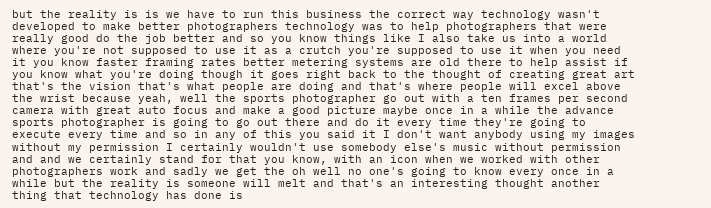but the reality is is we have to run this business the correct way technology wasn't developed to make better photographers technology was to help photographers that were really good do the job better and so you know things like I also take us into a world where you're not supposed to use it as a crutch you're supposed to use it when you need it you know faster framing rates better metering systems are old there to help assist if you know what you're doing though it goes right back to the thought of creating great art that's the vision that's what people are doing and that's where people will excel above the wrist because yeah, well the sports photographer go out with a ten frames per second camera with great auto focus and make a good picture maybe once in a while the advance sports photographer is going to go out there and do it every time they're going to execute every time and so in any of this you said it I don't want anybody using my images without my permission I certainly wouldn't use somebody else's music without permission and and we certainly stand for that you know, with an icon when we worked with other photographers work and sadly we get the oh well no one's going to know every once in a while but the reality is someone will melt and that's an interesting thought another thing that technology has done is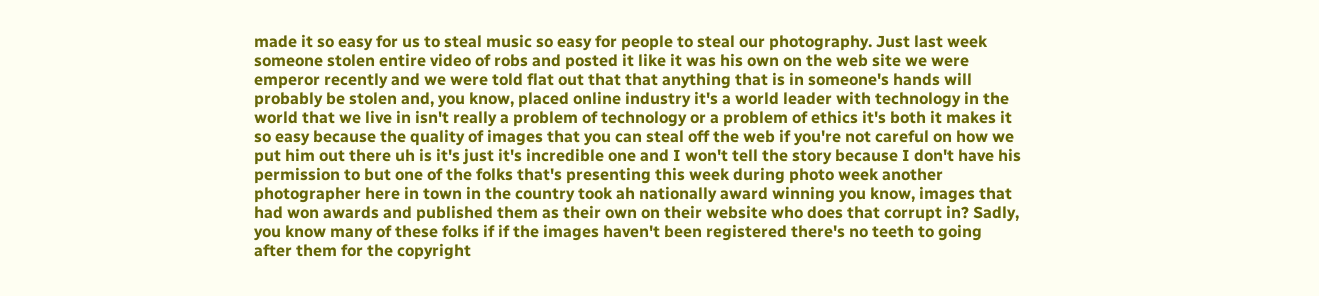made it so easy for us to steal music so easy for people to steal our photography. Just last week someone stolen entire video of robs and posted it like it was his own on the web site we were emperor recently and we were told flat out that that anything that is in someone's hands will probably be stolen and, you know, placed online industry it's a world leader with technology in the world that we live in isn't really a problem of technology or a problem of ethics it's both it makes it so easy because the quality of images that you can steal off the web if you're not careful on how we put him out there uh is it's just it's incredible one and I won't tell the story because I don't have his permission to but one of the folks that's presenting this week during photo week another photographer here in town in the country took ah nationally award winning you know, images that had won awards and published them as their own on their website who does that corrupt in? Sadly, you know many of these folks if if the images haven't been registered there's no teeth to going after them for the copyright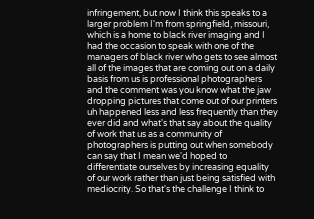infringement, but now I think this speaks to a larger problem I'm from springfield, missouri, which is a home to black river imaging and I had the occasion to speak with one of the managers of black river who gets to see almost all of the images that are coming out on a daily basis from us is professional photographers and the comment was you know what the jaw dropping pictures that come out of our printers uh happened less and less frequently than they ever did and what's that say about the quality of work that us as a community of photographers is putting out when somebody can say that I mean we'd hoped to differentiate ourselves by increasing equality of our work rather than just being satisfied with mediocrity. So that's the challenge I think to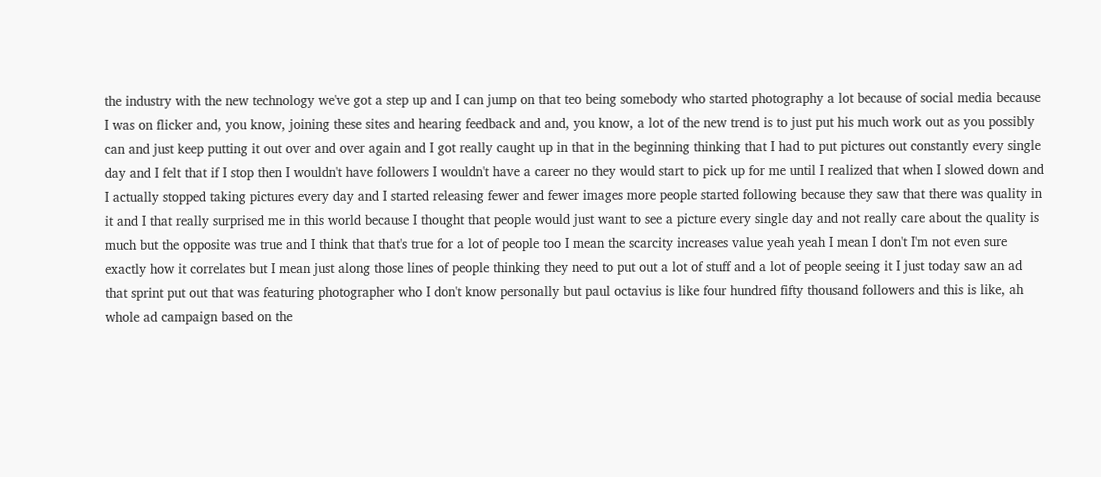the industry with the new technology we've got a step up and I can jump on that teo being somebody who started photography a lot because of social media because I was on flicker and, you know, joining these sites and hearing feedback and and, you know, a lot of the new trend is to just put his much work out as you possibly can and just keep putting it out over and over again and I got really caught up in that in the beginning thinking that I had to put pictures out constantly every single day and I felt that if I stop then I wouldn't have followers I wouldn't have a career no they would start to pick up for me until I realized that when I slowed down and I actually stopped taking pictures every day and I started releasing fewer and fewer images more people started following because they saw that there was quality in it and I that really surprised me in this world because I thought that people would just want to see a picture every single day and not really care about the quality is much but the opposite was true and I think that that's true for a lot of people too I mean the scarcity increases value yeah yeah I mean I don't I'm not even sure exactly how it correlates but I mean just along those lines of people thinking they need to put out a lot of stuff and a lot of people seeing it I just today saw an ad that sprint put out that was featuring photographer who I don't know personally but paul octavius is like four hundred fifty thousand followers and this is like, ah whole ad campaign based on the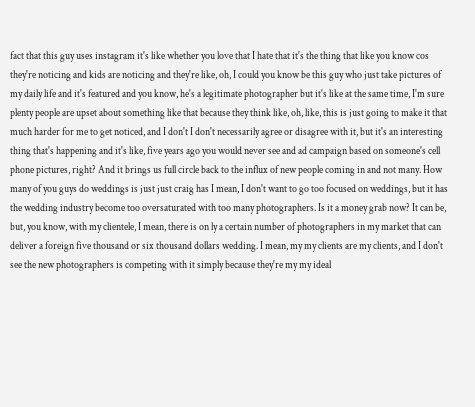fact that this guy uses instagram it's like whether you love that I hate that it's the thing that like you know cos they're noticing and kids are noticing and they're like, oh, I could you know be this guy who just take pictures of my daily life and it's featured and you know, he's a legitimate photographer but it's like at the same time, I'm sure plenty people are upset about something like that because they think like, oh, like, this is just going to make it that much harder for me to get noticed, and I don't I don't necessarily agree or disagree with it, but it's an interesting thing that's happening and it's like, five years ago you would never see and ad campaign based on someone's cell phone pictures, right? And it brings us full circle back to the influx of new people coming in and not many. How many of you guys do weddings is just just craig has I mean, I don't want to go too focused on weddings, but it has the wedding industry become too oversaturated with too many photographers. Is it a money grab now? It can be, but, you know, with my clientele, I mean, there is on ly a certain number of photographers in my market that can deliver a foreign five thousand or six thousand dollars wedding. I mean, my my clients are my clients, and I don't see the new photographers is competing with it simply because they're my my ideal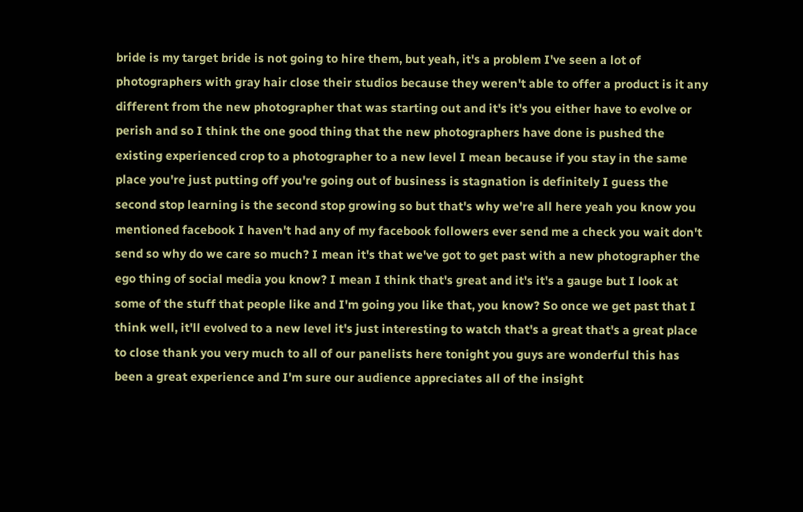bride is my target bride is not going to hire them, but yeah, it's a problem I've seen a lot of photographers with gray hair close their studios because they weren't able to offer a product is it any different from the new photographer that was starting out and it's it's you either have to evolve or perish and so I think the one good thing that the new photographers have done is pushed the existing experienced crop to a photographer to a new level I mean because if you stay in the same place you're just putting off you're going out of business is stagnation is definitely I guess the second stop learning is the second stop growing so but that's why we're all here yeah you know you mentioned facebook I haven't had any of my facebook followers ever send me a check you wait don't send so why do we care so much? I mean it's that we've got to get past with a new photographer the ego thing of social media you know? I mean I think that's great and it's it's a gauge but I look at some of the stuff that people like and I'm going you like that, you know? So once we get past that I think well, it'll evolved to a new level it's just interesting to watch that's a great that's a great place to close thank you very much to all of our panelists here tonight you guys are wonderful this has been a great experience and I'm sure our audience appreciates all of the insight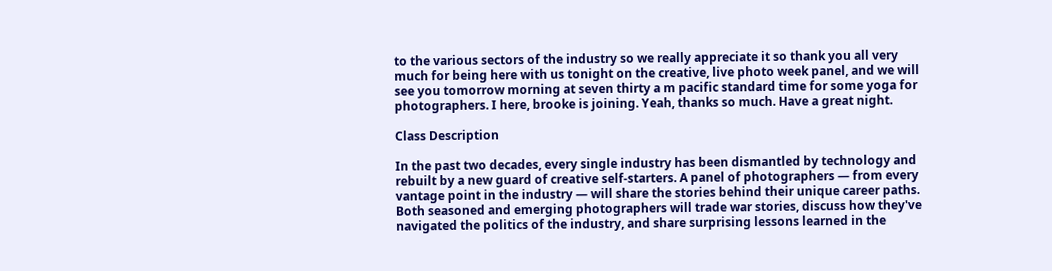to the various sectors of the industry so we really appreciate it so thank you all very much for being here with us tonight on the creative, live photo week panel, and we will see you tomorrow morning at seven thirty a m pacific standard time for some yoga for photographers. I here, brooke is joining. Yeah, thanks so much. Have a great night.

Class Description

In the past two decades, every single industry has been dismantled by technology and rebuilt by a new guard of creative self-starters. A panel of photographers — from every vantage point in the industry — will share the stories behind their unique career paths. Both seasoned and emerging photographers will trade war stories, discuss how they've navigated the politics of the industry, and share surprising lessons learned in the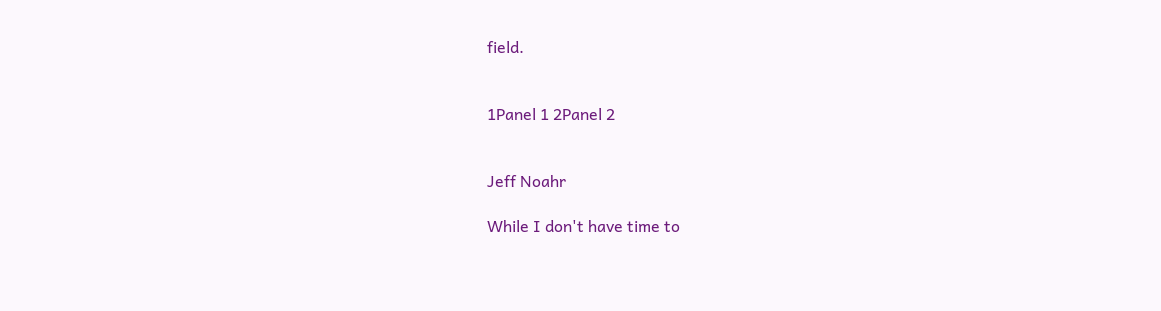field.


1Panel 1 2Panel 2


Jeff Noahr

While I don't have time to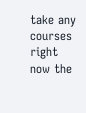take any courses right now the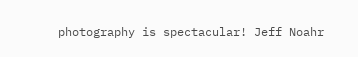photography is spectacular! Jeff Noahr